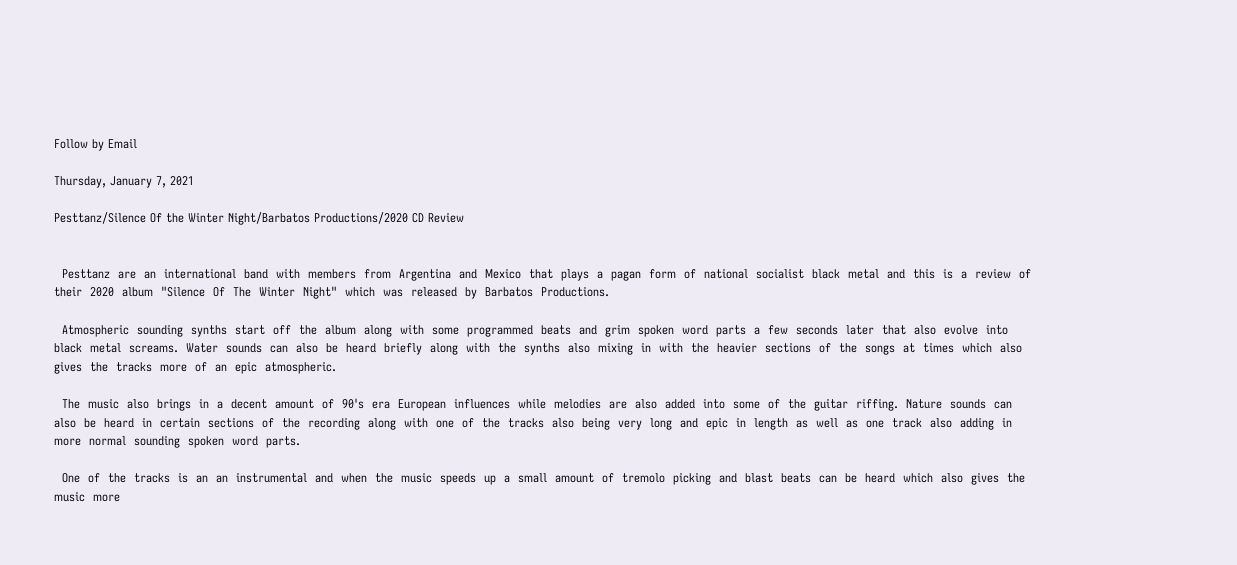Follow by Email

Thursday, January 7, 2021

Pesttanz/Silence Of the Winter Night/Barbatos Productions/2020 CD Review


  Pesttanz  are  an  international  band  with  members  from  Argentina  and  Mexico  that  plays  a  pagan  form  of  national  socialist  black  metal  and  this  is  a  review  of  their  2020  album  "Silence  Of  The  Winter  Night"  which  was  released  by  Barbatos  Productions.

  Atmospheric  sounding  synths  start  off  the  album  along  with  some  programmed  beats  and  grim  spoken  word  parts  a  few  seconds  later  that  also  evolve  into  black  metal  screams.  Water  sounds  can  also  be  heard  briefly  along  with  the  synths  also  mixing  in  with  the  heavier  sections  of  the  songs  at  times  which  also  gives  the  tracks  more  of  an  epic  atmospheric.

  The  music  also  brings  in  a  decent  amount  of  90's  era  European  influences  while  melodies  are  also  added  into  some  of  the  guitar  riffing.  Nature  sounds  can  also  be  heard  in  certain  sections  of  the  recording  along  with  one  of  the  tracks  also  being  very  long  and  epic  in  length  as  well  as  one  track  also  adding  in  more  normal  sounding  spoken  word  parts.

  One  of  the  tracks  is  an  an  instrumental  and  when  the  music  speeds  up  a  small  amount  of  tremolo  picking  and  blast  beats  can  be  heard  which  also  gives  the  music  more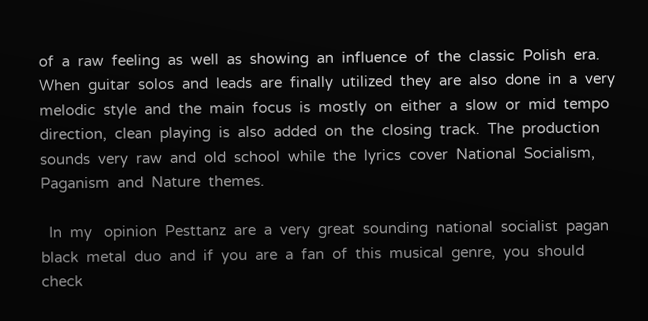of  a  raw  feeling  as  well  as  showing  an  influence  of  the  classic  Polish  era.  When  guitar  solos  and  leads  are  finally  utilized  they  are  also  done  in  a  very  melodic  style  and  the  main  focus  is  mostly  on  either  a  slow  or  mid  tempo  direction,  clean  playing  is  also  added  on  the  closing  track.  The  production  sounds  very  raw  and  old  school  while  the  lyrics  cover  National  Socialism,  Paganism  and  Nature  themes.

  In  my   opinion  Pesttanz  are  a  very  great  sounding  national  socialist  pagan  black  metal  duo  and  if  you  are  a  fan  of  this  musical  genre,  you  should  check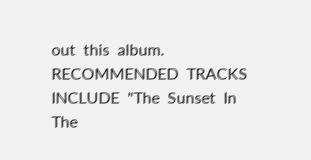out  this  album.  RECOMMENDED  TRACKS  INCLUDE  "The  Sunset  In  The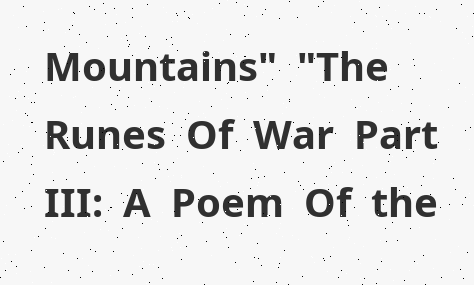Mountains"  "The  Runes  Of  War  Part  III:  A  Poem  Of  the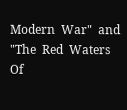Modern  War"  and  "The  Red  Waters  Of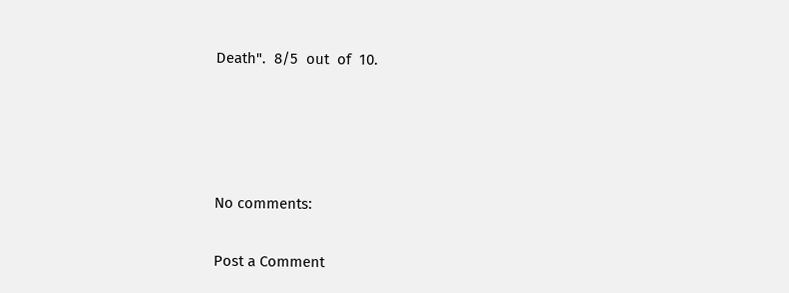Death".  8/5  out  of  10.




No comments:

Post a Comment